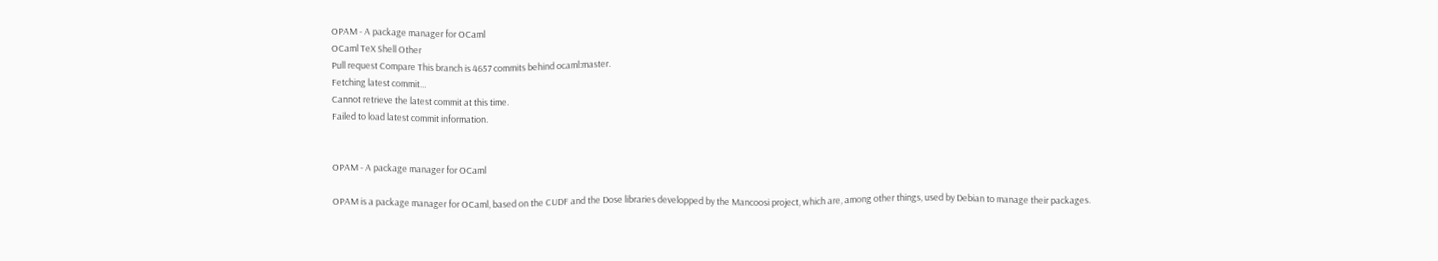OPAM - A package manager for OCaml
OCaml TeX Shell Other
Pull request Compare This branch is 4657 commits behind ocaml:master.
Fetching latest commit…
Cannot retrieve the latest commit at this time.
Failed to load latest commit information.


OPAM - A package manager for OCaml

OPAM is a package manager for OCaml, based on the CUDF and the Dose libraries developped by the Mancoosi project, which are, among other things, used by Debian to manage their packages.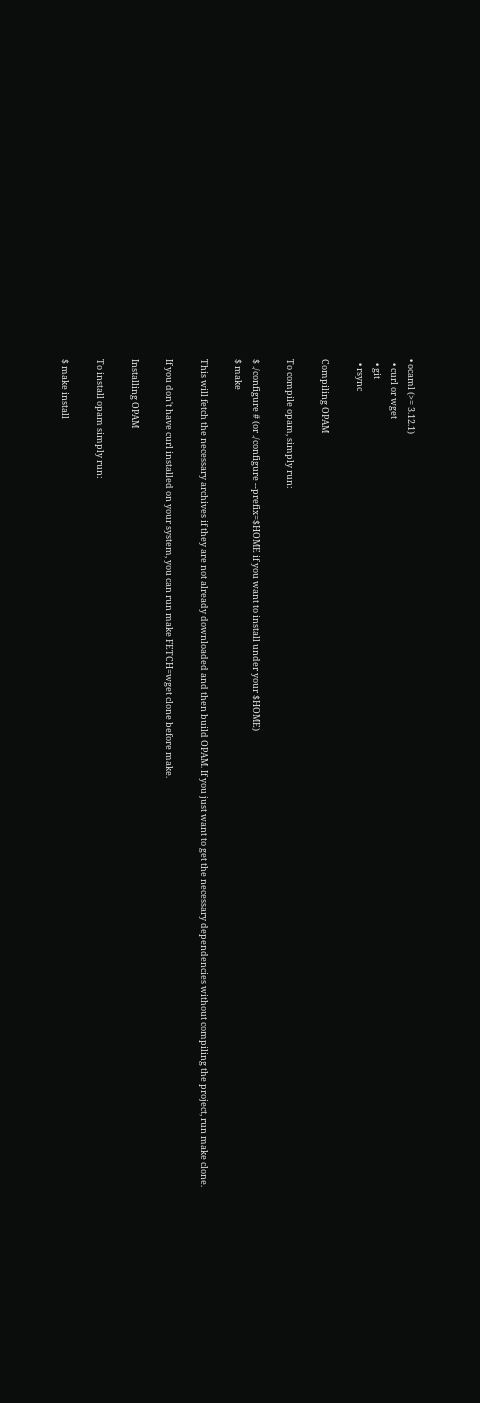• ocaml (>= 3.12.1)
  • curl or wget
  • git
  • rsync

Compiling OPAM

To compile opam, simply run:

$ ./configure # (or ./configure --prefix=$HOME if you want to install under your $HOME)
$ make

This will fetch the necessary archives if they are not already downloaded and then build OPAM. If you just want to get the necessary dependencies without compiling the project, run make clone.

If you don't have curl installed on your system, you can run make FETCH=wget clone before make.

Installing OPAM

To install opam simply run:

$ make install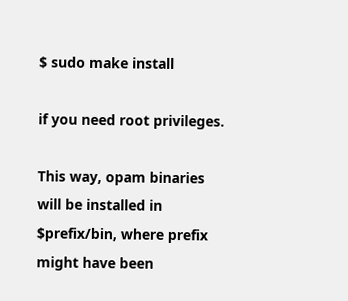$ sudo make install

if you need root privileges.

This way, opam binaries will be installed in $prefix/bin, where prefix might have been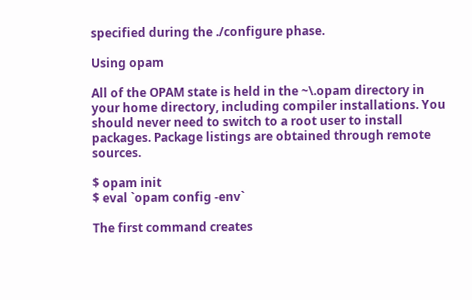specified during the ./configure phase.

Using opam

All of the OPAM state is held in the ~\.opam directory in your home directory, including compiler installations. You should never need to switch to a root user to install packages. Package listings are obtained through remote sources.

$ opam init
$ eval `opam config -env`

The first command creates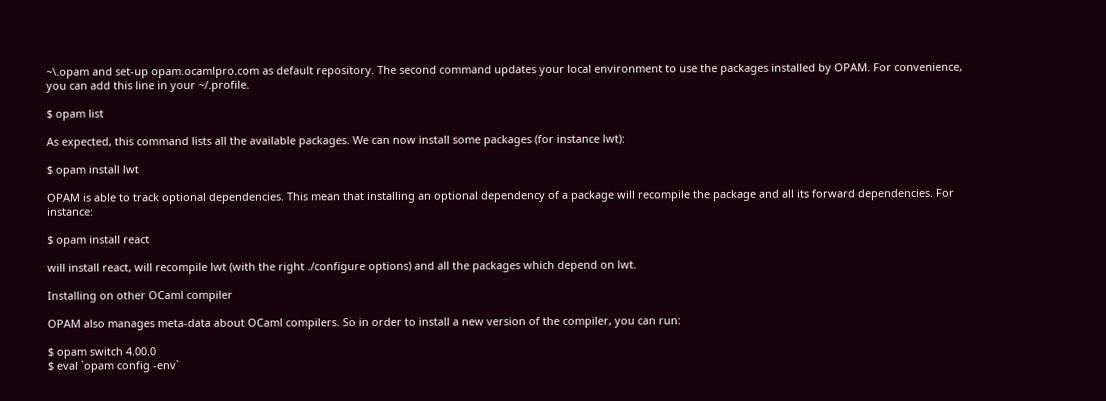~\.opam and set-up opam.ocamlpro.com as default repository. The second command updates your local environment to use the packages installed by OPAM. For convenience, you can add this line in your ~/.profile.

$ opam list

As expected, this command lists all the available packages. We can now install some packages (for instance lwt):

$ opam install lwt

OPAM is able to track optional dependencies. This mean that installing an optional dependency of a package will recompile the package and all its forward dependencies. For instance:

$ opam install react

will install react, will recompile lwt (with the right ./configure options) and all the packages which depend on lwt.

Installing on other OCaml compiler

OPAM also manages meta-data about OCaml compilers. So in order to install a new version of the compiler, you can run:

$ opam switch 4.00.0
$ eval `opam config -env`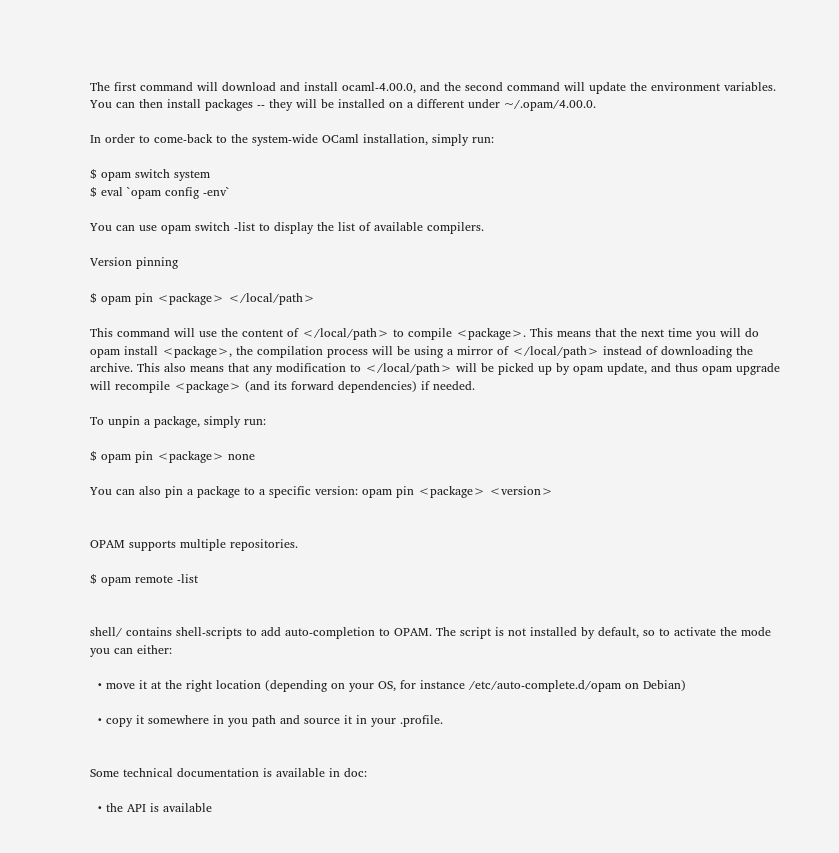The first command will download and install ocaml-4.00.0, and the second command will update the environment variables. You can then install packages -- they will be installed on a different under ~/.opam/4.00.0.

In order to come-back to the system-wide OCaml installation, simply run:

$ opam switch system
$ eval `opam config -env`

You can use opam switch -list to display the list of available compilers.

Version pinning

$ opam pin <package> </local/path>

This command will use the content of </local/path> to compile <package>. This means that the next time you will do opam install <package>, the compilation process will be using a mirror of </local/path> instead of downloading the archive. This also means that any modification to </local/path> will be picked up by opam update, and thus opam upgrade will recompile <package> (and its forward dependencies) if needed.

To unpin a package, simply run:

$ opam pin <package> none

You can also pin a package to a specific version: opam pin <package> <version>


OPAM supports multiple repositories.

$ opam remote -list


shell/ contains shell-scripts to add auto-completion to OPAM. The script is not installed by default, so to activate the mode you can either:

  • move it at the right location (depending on your OS, for instance /etc/auto-complete.d/opam on Debian)

  • copy it somewhere in you path and source it in your .profile.


Some technical documentation is available in doc:

  • the API is available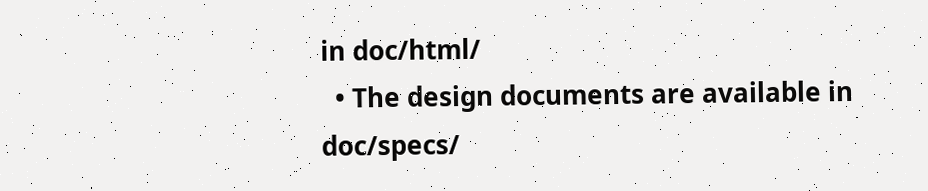in doc/html/
  • The design documents are available in doc/specs/